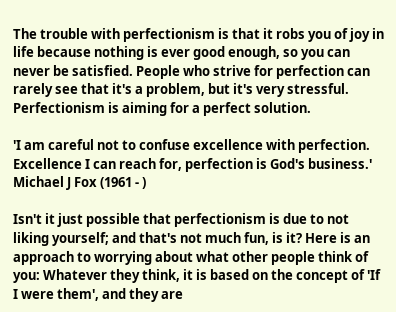The trouble with perfectionism is that it robs you of joy in life because nothing is ever good enough, so you can never be satisfied. People who strive for perfection can rarely see that it's a problem, but it's very stressful. Perfectionism is aiming for a perfect solution.

'I am careful not to confuse excellence with perfection. Excellence I can reach for, perfection is God's business.' Michael J Fox (1961 - )

Isn't it just possible that perfectionism is due to not liking yourself; and that's not much fun, is it? Here is an approach to worrying about what other people think of you: Whatever they think, it is based on the concept of 'If I were them', and they are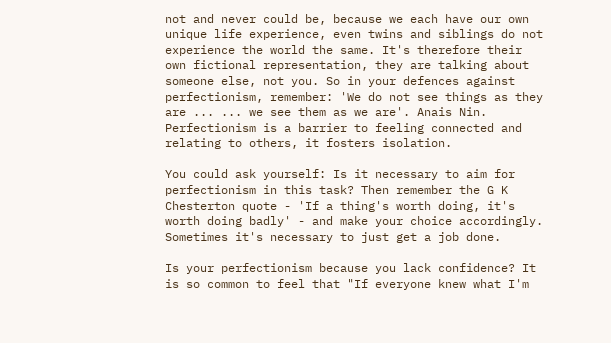not and never could be, because we each have our own unique life experience, even twins and siblings do not experience the world the same. It's therefore their own fictional representation, they are talking about someone else, not you. So in your defences against perfectionism, remember: 'We do not see things as they are ... ... we see them as we are'. Anais Nin. Perfectionism is a barrier to feeling connected and relating to others, it fosters isolation.

You could ask yourself: Is it necessary to aim for perfectionism in this task? Then remember the G K Chesterton quote - 'If a thing's worth doing, it's worth doing badly' - and make your choice accordingly. Sometimes it's necessary to just get a job done.

Is your perfectionism because you lack confidence? It is so common to feel that "If everyone knew what I'm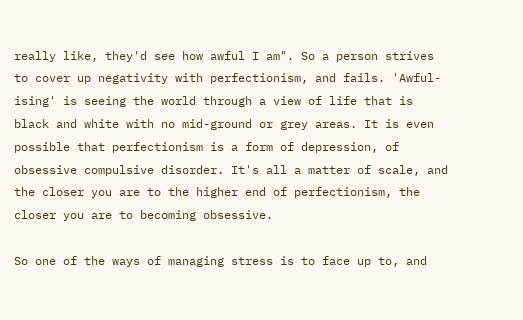really like, they'd see how awful I am". So a person strives to cover up negativity with perfectionism, and fails. 'Awful-ising' is seeing the world through a view of life that is black and white with no mid-ground or grey areas. It is even possible that perfectionism is a form of depression, of obsessive compulsive disorder. It's all a matter of scale, and the closer you are to the higher end of perfectionism, the closer you are to becoming obsessive.

So one of the ways of managing stress is to face up to, and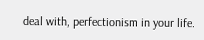deal with, perfectionism in your life.